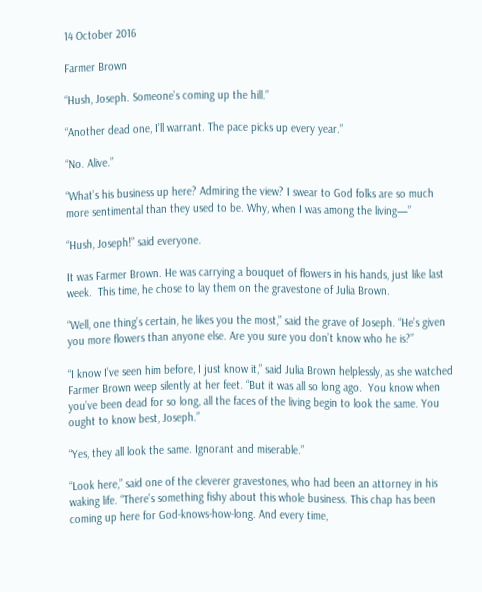14 October 2016

Farmer Brown

“Hush, Joseph. Someone’s coming up the hill.”

“Another dead one, I’ll warrant. The pace picks up every year.”

“No. Alive.”

“What’s his business up here? Admiring the view? I swear to God folks are so much more sentimental than they used to be. Why, when I was among the living—”

“Hush, Joseph!” said everyone.

It was Farmer Brown. He was carrying a bouquet of flowers in his hands, just like last week.  This time, he chose to lay them on the gravestone of Julia Brown.

“Well, one thing’s certain, he likes you the most,” said the grave of Joseph. “He’s given you more flowers than anyone else. Are you sure you don’t know who he is?”

“I know I’ve seen him before, I just know it,” said Julia Brown helplessly, as she watched Farmer Brown weep silently at her feet. “But it was all so long ago.  You know when you’ve been dead for so long, all the faces of the living begin to look the same. You ought to know best, Joseph.”

“Yes, they all look the same. Ignorant and miserable.”

“Look here,” said one of the cleverer gravestones, who had been an attorney in his waking life. “There’s something fishy about this whole business. This chap has been coming up here for God-knows-how-long. And every time,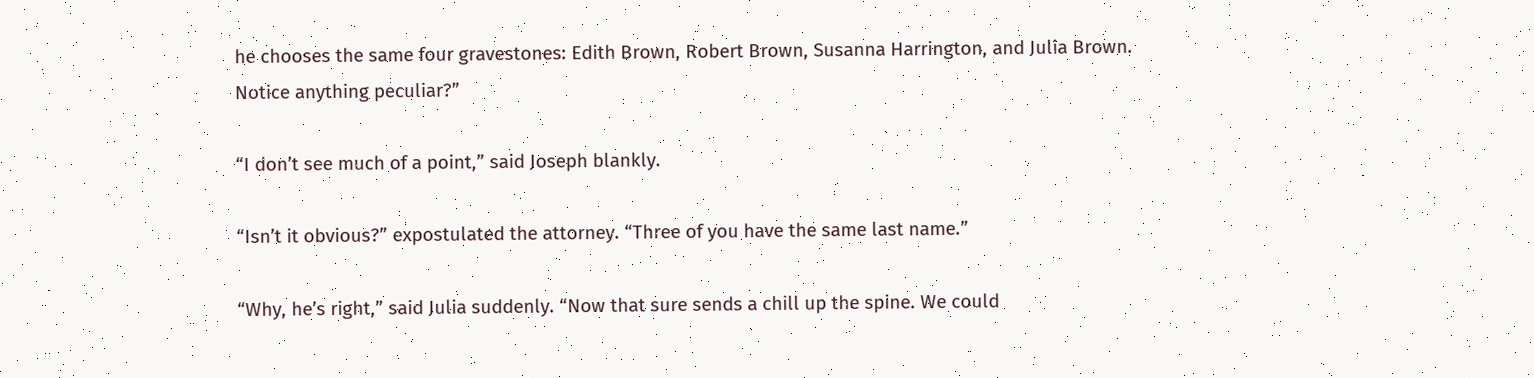he chooses the same four gravestones: Edith Brown, Robert Brown, Susanna Harrington, and Julia Brown.  Notice anything peculiar?”

“I don’t see much of a point,” said Joseph blankly.

“Isn’t it obvious?” expostulated the attorney. “Three of you have the same last name.”

“Why, he’s right,” said Julia suddenly. “Now that sure sends a chill up the spine. We could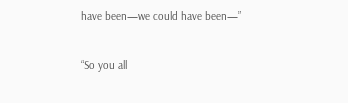have been—we could have been—”

“So you all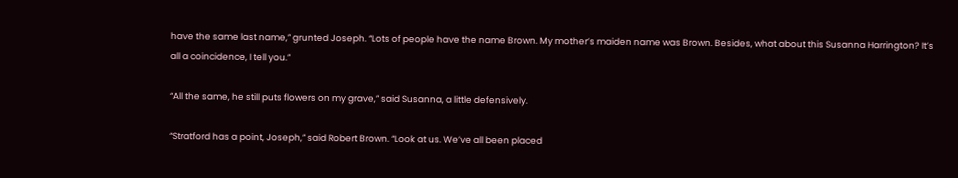have the same last name,” grunted Joseph. “Lots of people have the name Brown. My mother’s maiden name was Brown. Besides, what about this Susanna Harrington? It’s all a coincidence, I tell you.”

“All the same, he still puts flowers on my grave,” said Susanna, a little defensively.

“Stratford has a point, Joseph,” said Robert Brown. “Look at us. We’ve all been placed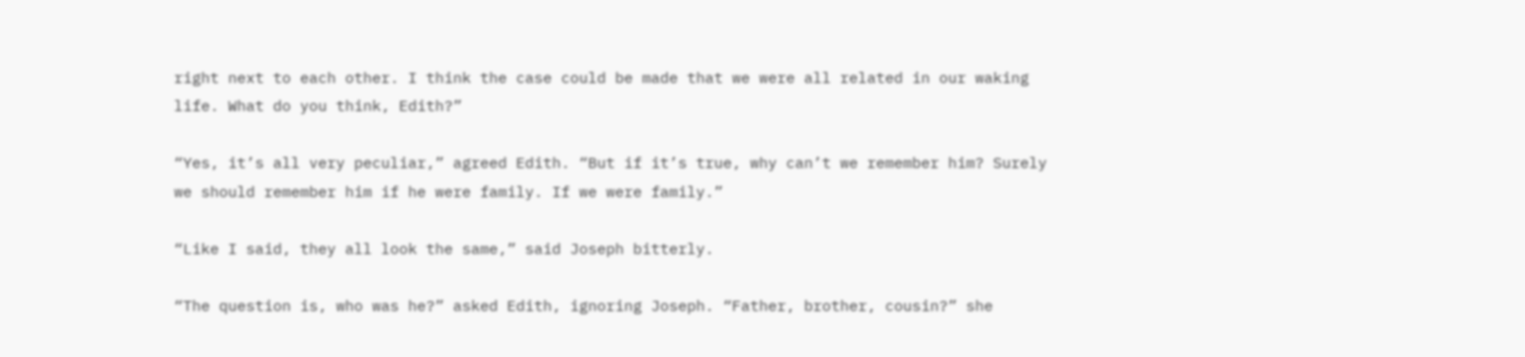right next to each other. I think the case could be made that we were all related in our waking life. What do you think, Edith?”

“Yes, it’s all very peculiar,” agreed Edith. “But if it’s true, why can’t we remember him? Surely we should remember him if he were family. If we were family.”

“Like I said, they all look the same,” said Joseph bitterly.

“The question is, who was he?” asked Edith, ignoring Joseph. “Father, brother, cousin?” she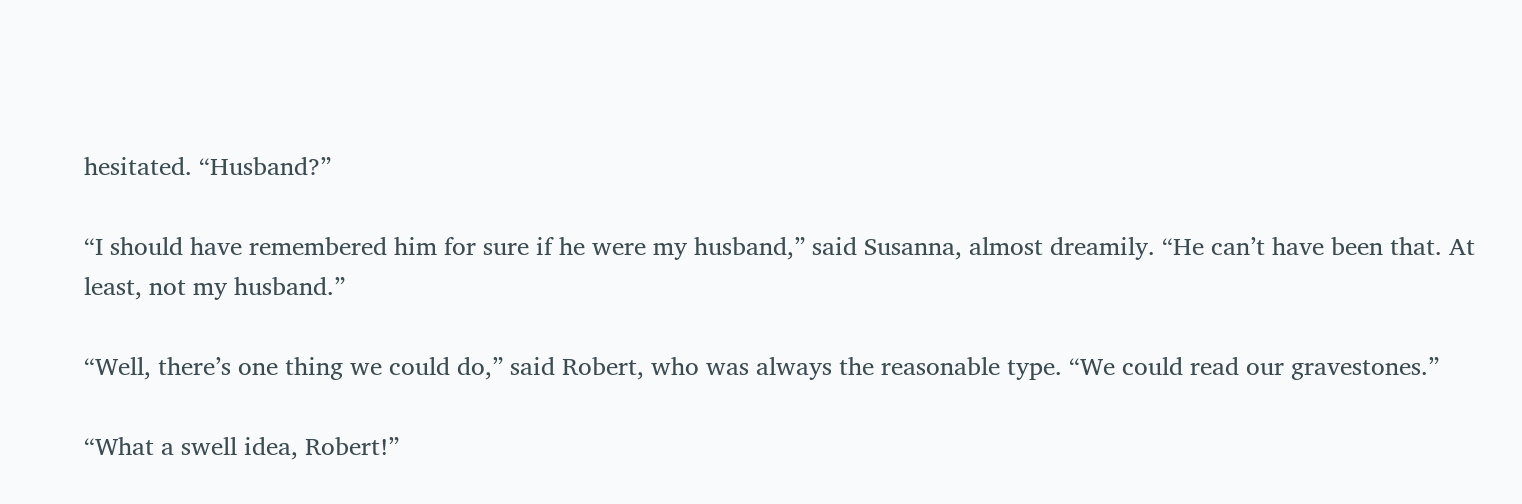hesitated. “Husband?”

“I should have remembered him for sure if he were my husband,” said Susanna, almost dreamily. “He can’t have been that. At least, not my husband.”

“Well, there’s one thing we could do,” said Robert, who was always the reasonable type. “We could read our gravestones.”

“What a swell idea, Robert!”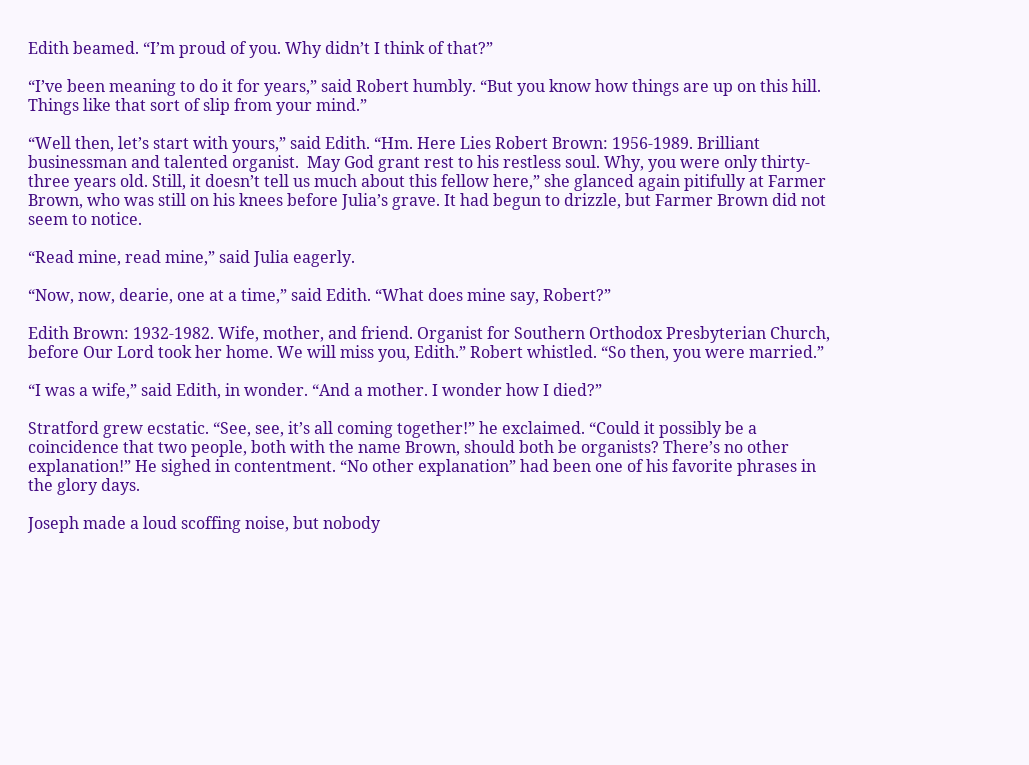Edith beamed. “I’m proud of you. Why didn’t I think of that?”

“I’ve been meaning to do it for years,” said Robert humbly. “But you know how things are up on this hill. Things like that sort of slip from your mind.”

“Well then, let’s start with yours,” said Edith. “Hm. Here Lies Robert Brown: 1956-1989. Brilliant businessman and talented organist.  May God grant rest to his restless soul. Why, you were only thirty-three years old. Still, it doesn’t tell us much about this fellow here,” she glanced again pitifully at Farmer Brown, who was still on his knees before Julia’s grave. It had begun to drizzle, but Farmer Brown did not seem to notice.

“Read mine, read mine,” said Julia eagerly.

“Now, now, dearie, one at a time,” said Edith. “What does mine say, Robert?”

Edith Brown: 1932-1982. Wife, mother, and friend. Organist for Southern Orthodox Presbyterian Church, before Our Lord took her home. We will miss you, Edith.” Robert whistled. “So then, you were married.”

“I was a wife,” said Edith, in wonder. “And a mother. I wonder how I died?”

Stratford grew ecstatic. “See, see, it’s all coming together!” he exclaimed. “Could it possibly be a coincidence that two people, both with the name Brown, should both be organists? There’s no other explanation!” He sighed in contentment. “No other explanation” had been one of his favorite phrases in the glory days.

Joseph made a loud scoffing noise, but nobody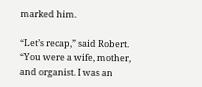marked him.

“Let’s recap,” said Robert. “You were a wife, mother, and organist. I was an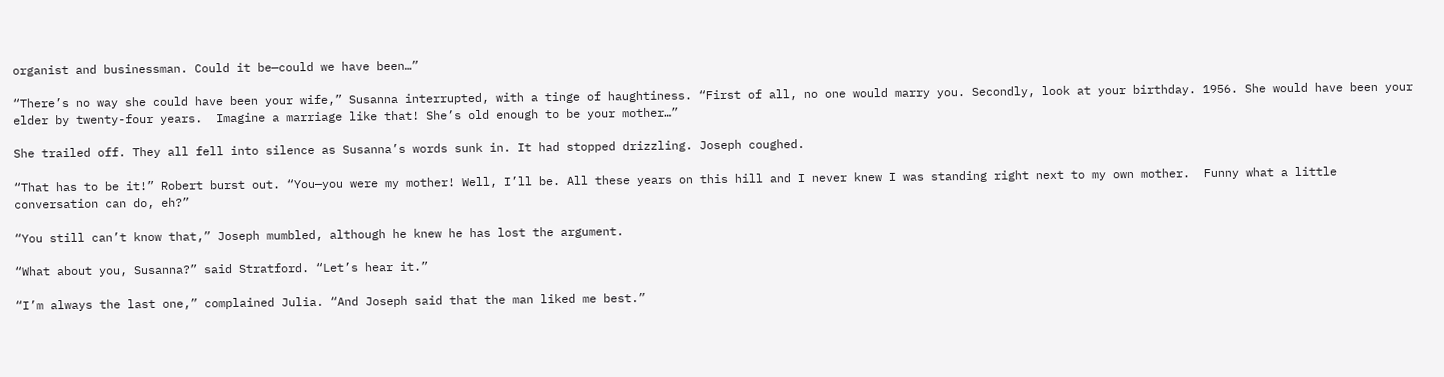organist and businessman. Could it be—could we have been…”

“There’s no way she could have been your wife,” Susanna interrupted, with a tinge of haughtiness. “First of all, no one would marry you. Secondly, look at your birthday. 1956. She would have been your elder by twenty-four years.  Imagine a marriage like that! She’s old enough to be your mother…”

She trailed off. They all fell into silence as Susanna’s words sunk in. It had stopped drizzling. Joseph coughed.

“That has to be it!” Robert burst out. “You—you were my mother! Well, I’ll be. All these years on this hill and I never knew I was standing right next to my own mother.  Funny what a little conversation can do, eh?”

“You still can’t know that,” Joseph mumbled, although he knew he has lost the argument.

“What about you, Susanna?” said Stratford. “Let’s hear it.”

“I’m always the last one,” complained Julia. “And Joseph said that the man liked me best.”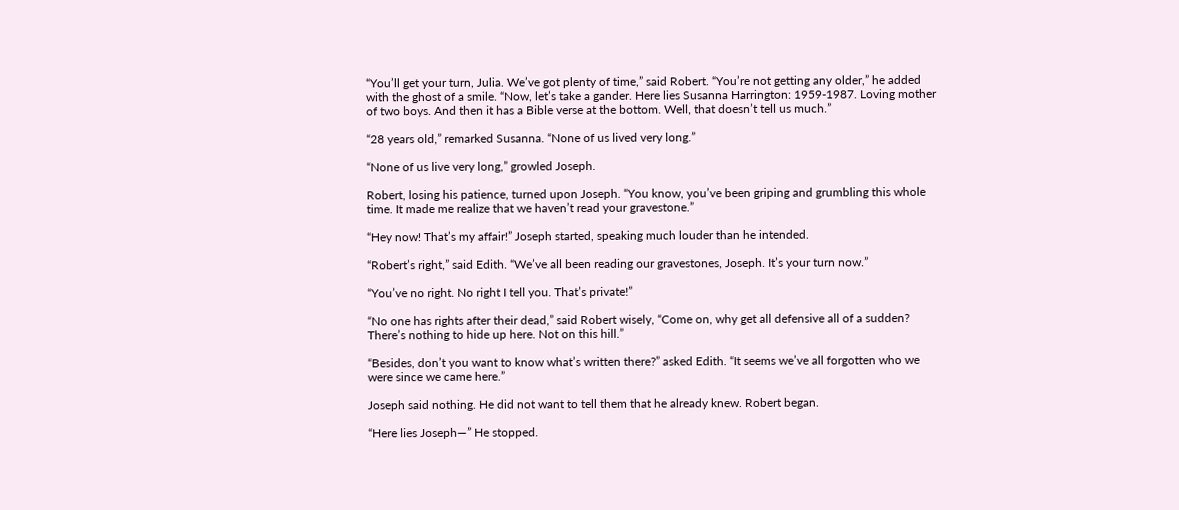“You’ll get your turn, Julia. We’ve got plenty of time,” said Robert. “You’re not getting any older,” he added with the ghost of a smile. “Now, let’s take a gander. Here lies Susanna Harrington: 1959-1987. Loving mother of two boys. And then it has a Bible verse at the bottom. Well, that doesn’t tell us much.”

“28 years old,” remarked Susanna. “None of us lived very long.”

“None of us live very long,” growled Joseph.

Robert, losing his patience, turned upon Joseph. “You know, you’ve been griping and grumbling this whole time. It made me realize that we haven’t read your gravestone.”

“Hey now! That’s my affair!” Joseph started, speaking much louder than he intended.

“Robert’s right,” said Edith. “We’ve all been reading our gravestones, Joseph. It’s your turn now.”

“You’ve no right. No right I tell you. That’s private!”

“No one has rights after their dead,” said Robert wisely, “Come on, why get all defensive all of a sudden? There’s nothing to hide up here. Not on this hill.”

“Besides, don’t you want to know what’s written there?” asked Edith. “It seems we’ve all forgotten who we were since we came here.”

Joseph said nothing. He did not want to tell them that he already knew. Robert began.

“Here lies Joseph—” He stopped.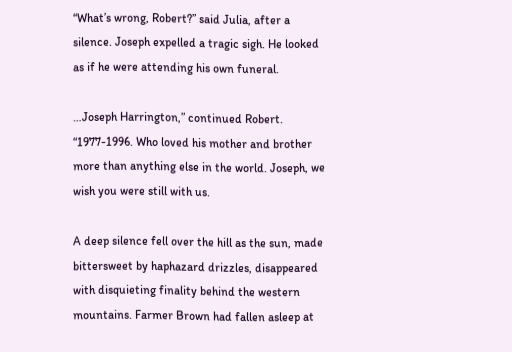“What’s wrong, Robert?” said Julia, after a silence. Joseph expelled a tragic sigh. He looked as if he were attending his own funeral.

…Joseph Harrington,” continued Robert. “1977-1996. Who loved his mother and brother more than anything else in the world. Joseph, we wish you were still with us.

A deep silence fell over the hill as the sun, made bittersweet by haphazard drizzles, disappeared with disquieting finality behind the western mountains. Farmer Brown had fallen asleep at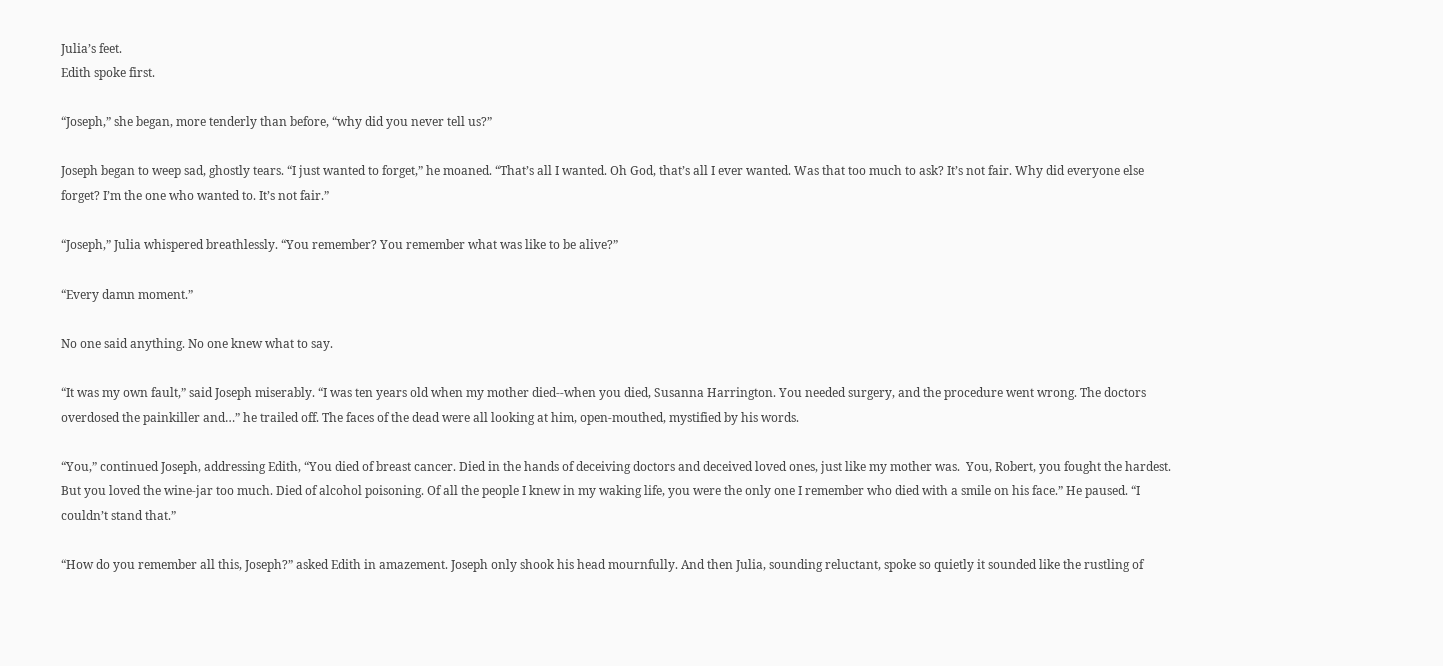Julia’s feet.
Edith spoke first.

“Joseph,” she began, more tenderly than before, “why did you never tell us?”

Joseph began to weep sad, ghostly tears. “I just wanted to forget,” he moaned. “That’s all I wanted. Oh God, that’s all I ever wanted. Was that too much to ask? It’s not fair. Why did everyone else forget? I’m the one who wanted to. It’s not fair.”

“Joseph,” Julia whispered breathlessly. “You remember? You remember what was like to be alive?”

“Every damn moment.”

No one said anything. No one knew what to say.

“It was my own fault,” said Joseph miserably. “I was ten years old when my mother died--when you died, Susanna Harrington. You needed surgery, and the procedure went wrong. The doctors overdosed the painkiller and…” he trailed off. The faces of the dead were all looking at him, open-mouthed, mystified by his words.

“You,” continued Joseph, addressing Edith, “You died of breast cancer. Died in the hands of deceiving doctors and deceived loved ones, just like my mother was.  You, Robert, you fought the hardest. But you loved the wine-jar too much. Died of alcohol poisoning. Of all the people I knew in my waking life, you were the only one I remember who died with a smile on his face.” He paused. “I couldn’t stand that.”

“How do you remember all this, Joseph?” asked Edith in amazement. Joseph only shook his head mournfully. And then Julia, sounding reluctant, spoke so quietly it sounded like the rustling of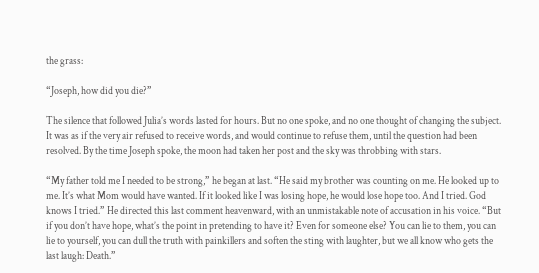the grass:

“Joseph, how did you die?”

The silence that followed Julia’s words lasted for hours. But no one spoke, and no one thought of changing the subject. It was as if the very air refused to receive words, and would continue to refuse them, until the question had been resolved. By the time Joseph spoke, the moon had taken her post and the sky was throbbing with stars.

“My father told me I needed to be strong,” he began at last. “He said my brother was counting on me. He looked up to me. It’s what Mom would have wanted. If it looked like I was losing hope, he would lose hope too. And I tried. God knows I tried.” He directed this last comment heavenward, with an unmistakable note of accusation in his voice. “But if you don’t have hope, what’s the point in pretending to have it? Even for someone else? You can lie to them, you can lie to yourself, you can dull the truth with painkillers and soften the sting with laughter, but we all know who gets the last laugh: Death.”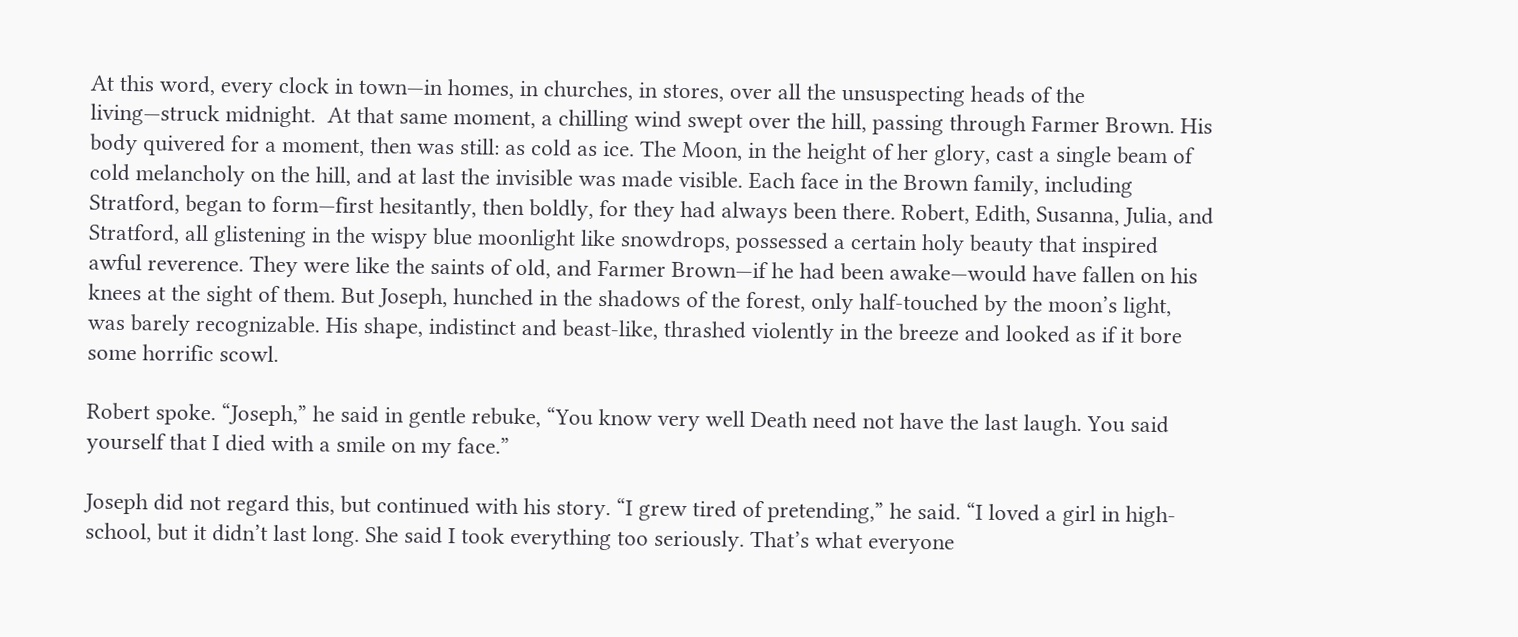At this word, every clock in town—in homes, in churches, in stores, over all the unsuspecting heads of the living—struck midnight.  At that same moment, a chilling wind swept over the hill, passing through Farmer Brown. His body quivered for a moment, then was still: as cold as ice. The Moon, in the height of her glory, cast a single beam of cold melancholy on the hill, and at last the invisible was made visible. Each face in the Brown family, including Stratford, began to form—first hesitantly, then boldly, for they had always been there. Robert, Edith, Susanna, Julia, and Stratford, all glistening in the wispy blue moonlight like snowdrops, possessed a certain holy beauty that inspired awful reverence. They were like the saints of old, and Farmer Brown—if he had been awake—would have fallen on his knees at the sight of them. But Joseph, hunched in the shadows of the forest, only half-touched by the moon’s light, was barely recognizable. His shape, indistinct and beast-like, thrashed violently in the breeze and looked as if it bore some horrific scowl.

Robert spoke. “Joseph,” he said in gentle rebuke, “You know very well Death need not have the last laugh. You said yourself that I died with a smile on my face.”

Joseph did not regard this, but continued with his story. “I grew tired of pretending,” he said. “I loved a girl in high-school, but it didn’t last long. She said I took everything too seriously. That’s what everyone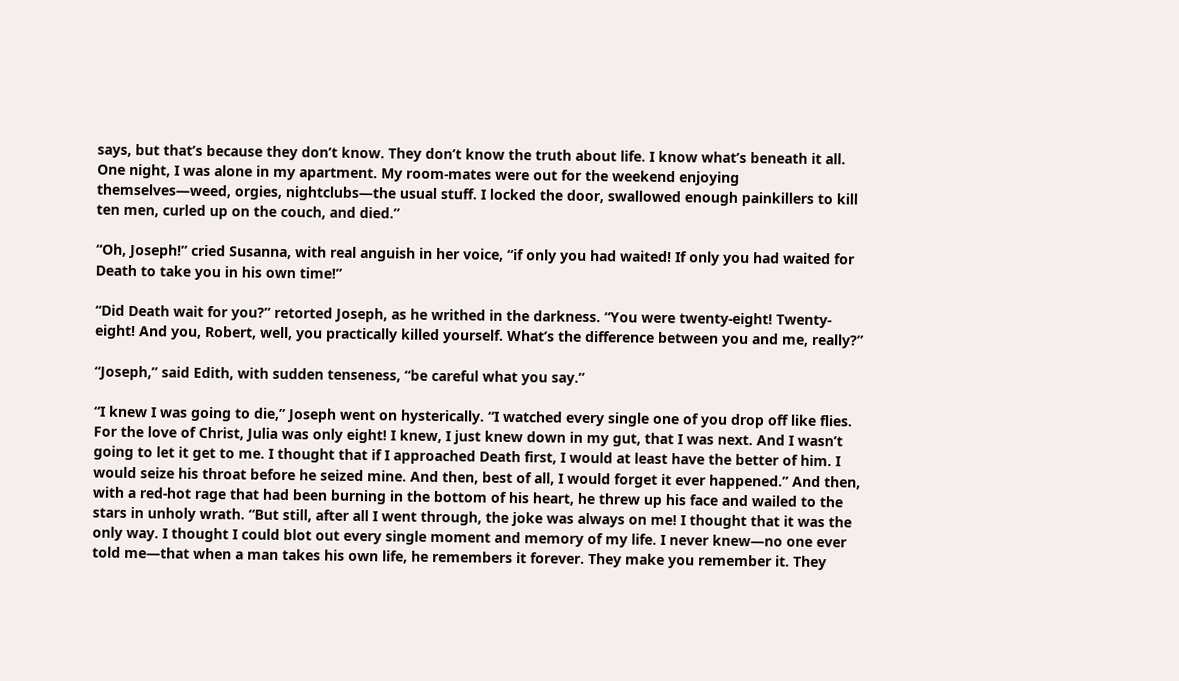says, but that’s because they don’t know. They don’t know the truth about life. I know what’s beneath it all. One night, I was alone in my apartment. My room-mates were out for the weekend enjoying themselves—weed, orgies, nightclubs—the usual stuff. I locked the door, swallowed enough painkillers to kill ten men, curled up on the couch, and died.”

“Oh, Joseph!” cried Susanna, with real anguish in her voice, “if only you had waited! If only you had waited for Death to take you in his own time!”

“Did Death wait for you?” retorted Joseph, as he writhed in the darkness. “You were twenty-eight! Twenty-eight! And you, Robert, well, you practically killed yourself. What’s the difference between you and me, really?”

“Joseph,” said Edith, with sudden tenseness, “be careful what you say.”

“I knew I was going to die,” Joseph went on hysterically. “I watched every single one of you drop off like flies. For the love of Christ, Julia was only eight! I knew, I just knew down in my gut, that I was next. And I wasn’t going to let it get to me. I thought that if I approached Death first, I would at least have the better of him. I would seize his throat before he seized mine. And then, best of all, I would forget it ever happened.” And then, with a red-hot rage that had been burning in the bottom of his heart, he threw up his face and wailed to the stars in unholy wrath. “But still, after all I went through, the joke was always on me! I thought that it was the only way. I thought I could blot out every single moment and memory of my life. I never knew—no one ever told me—that when a man takes his own life, he remembers it forever. They make you remember it. They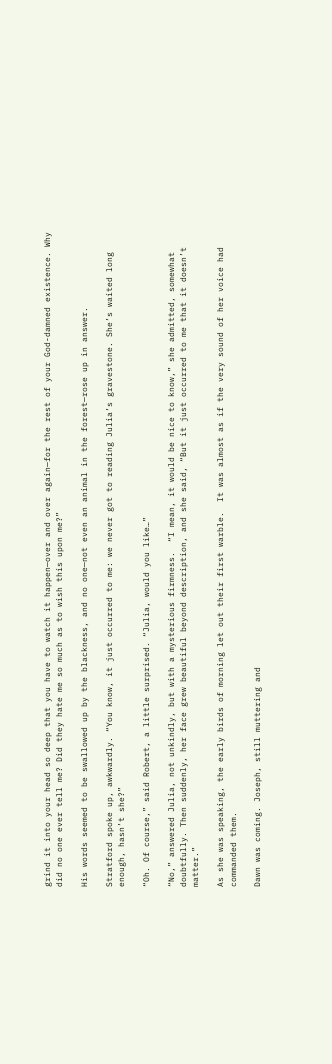grind it into your head so deep that you have to watch it happen—over and over again—for the rest of your God-damned existence. Why did no one ever tell me? Did they hate me so much as to wish this upon me?”

His words seemed to be swallowed up by the blackness, and no one—not even an animal in the forest—rose up in answer.

Stratford spoke up, awkwardly. “You know, it just occurred to me: we never got to reading Julia’s gravestone. She’s waited long enough, hasn’t she?”

“Oh. Of course,” said Robert, a little surprised. “Julia, would you like…”

“No,” answered Julia, not unkindly, but with a mysterious firmness.  “I mean, it would be nice to know,” she admitted, somewhat doubtfully. Then suddenly, her face grew beautiful beyond description, and she said, “But it just occurred to me that it doesn’t matter.”

As she was speaking, the early birds of morning let out their first warble.  It was almost as if the very sound of her voice had commanded them.

Dawn was coming. Joseph, still muttering and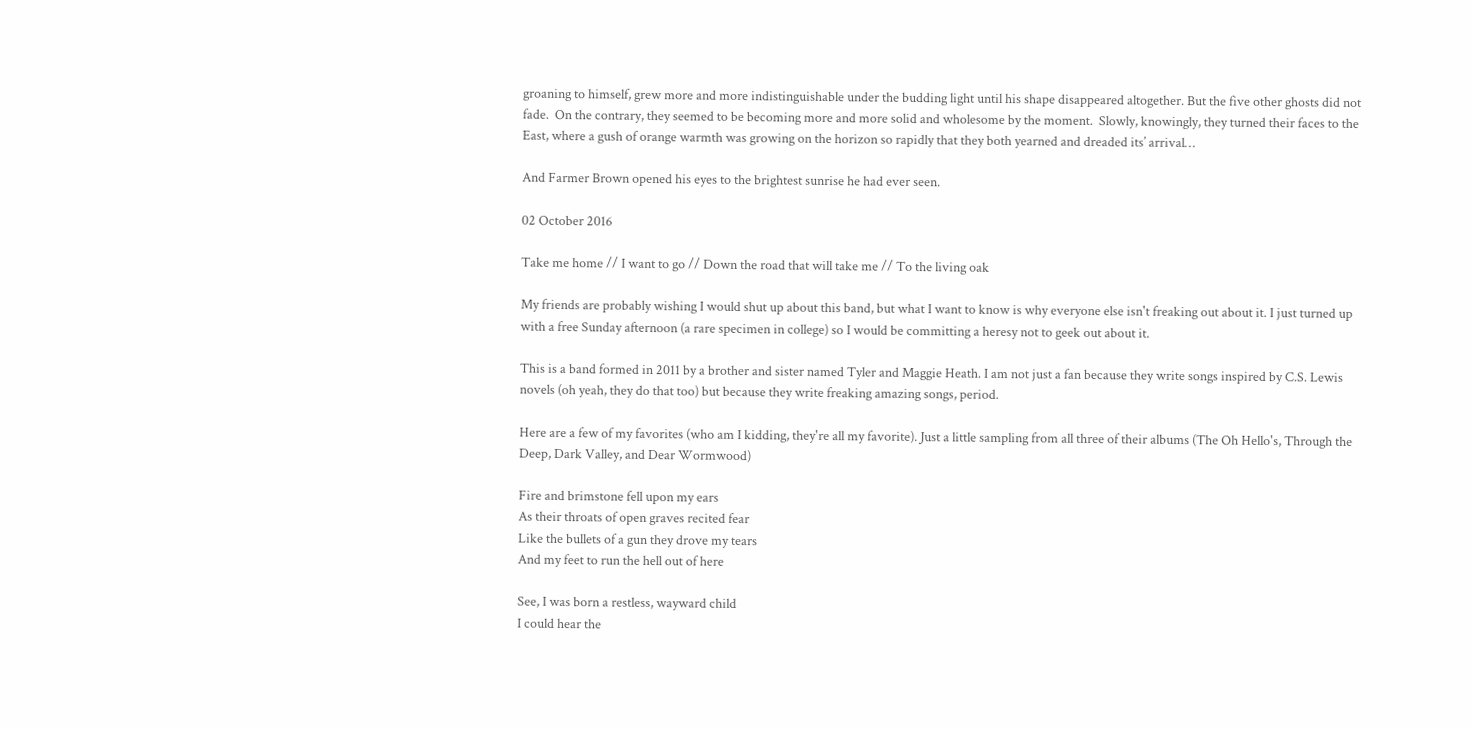groaning to himself, grew more and more indistinguishable under the budding light until his shape disappeared altogether. But the five other ghosts did not fade.  On the contrary, they seemed to be becoming more and more solid and wholesome by the moment.  Slowly, knowingly, they turned their faces to the East, where a gush of orange warmth was growing on the horizon so rapidly that they both yearned and dreaded its’ arrival…

And Farmer Brown opened his eyes to the brightest sunrise he had ever seen.

02 October 2016

Take me home // I want to go // Down the road that will take me // To the living oak

My friends are probably wishing I would shut up about this band, but what I want to know is why everyone else isn't freaking out about it. I just turned up with a free Sunday afternoon (a rare specimen in college) so I would be committing a heresy not to geek out about it.

This is a band formed in 2011 by a brother and sister named Tyler and Maggie Heath. I am not just a fan because they write songs inspired by C.S. Lewis novels (oh yeah, they do that too) but because they write freaking amazing songs, period.

Here are a few of my favorites (who am I kidding, they're all my favorite). Just a little sampling from all three of their albums (The Oh Hello's, Through the Deep, Dark Valley, and Dear Wormwood)

Fire and brimstone fell upon my ears
As their throats of open graves recited fear
Like the bullets of a gun they drove my tears
And my feet to run the hell out of here

See, I was born a restless, wayward child
I could hear the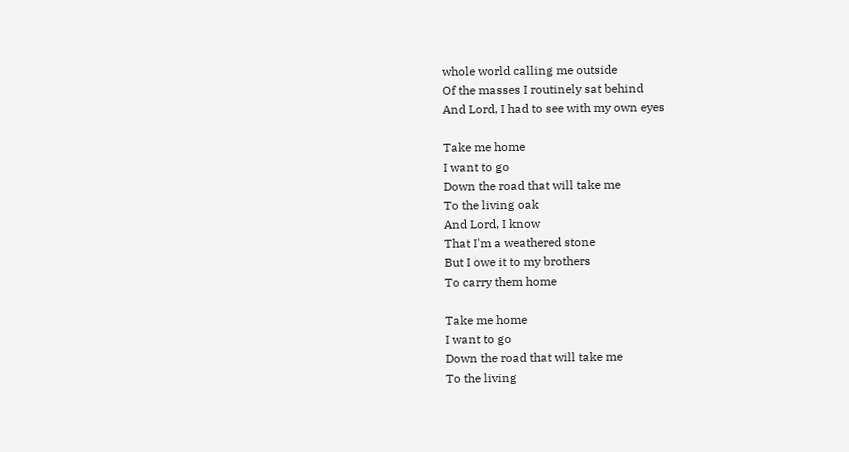whole world calling me outside
Of the masses I routinely sat behind
And Lord, I had to see with my own eyes

Take me home
I want to go
Down the road that will take me
To the living oak
And Lord, I know
That I'm a weathered stone
But I owe it to my brothers
To carry them home

Take me home
I want to go
Down the road that will take me
To the living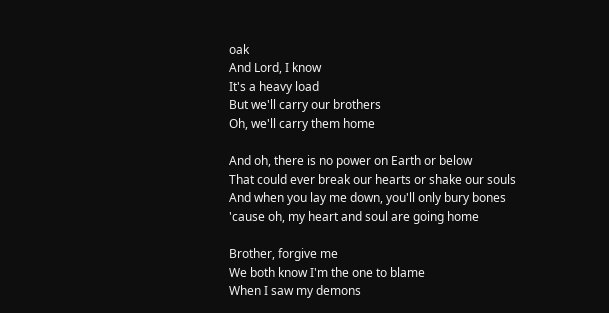oak
And Lord, I know
It's a heavy load
But we'll carry our brothers
Oh, we'll carry them home

And oh, there is no power on Earth or below
That could ever break our hearts or shake our souls
And when you lay me down, you'll only bury bones
'cause oh, my heart and soul are going home

Brother, forgive me
We both know I'm the one to blame
When I saw my demons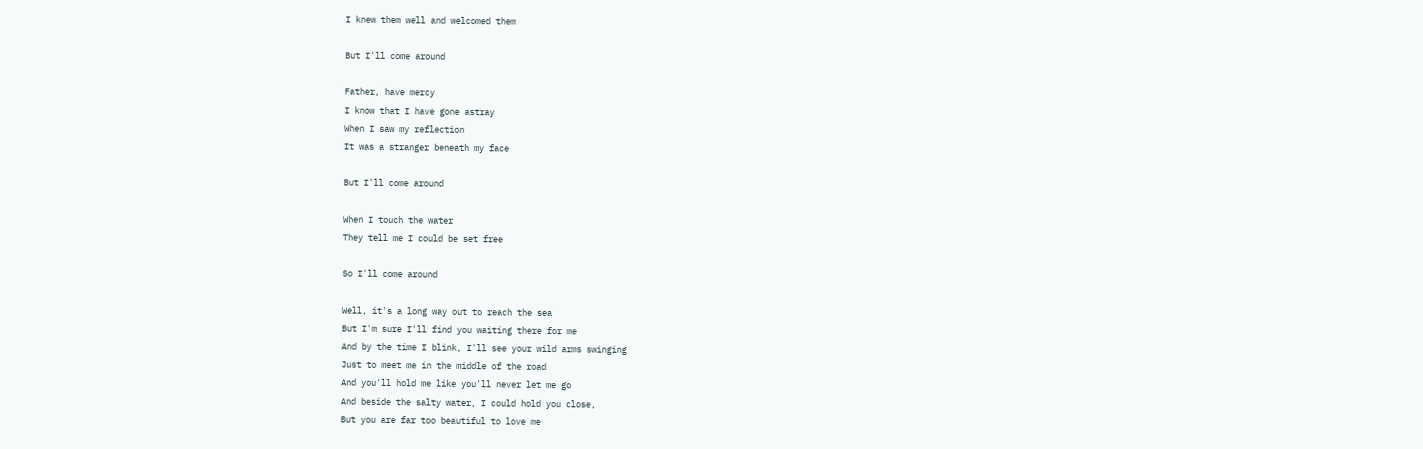I knew them well and welcomed them

But I'll come around

Father, have mercy
I know that I have gone astray
When I saw my reflection
It was a stranger beneath my face

But I'll come around

When I touch the water
They tell me I could be set free

So I'll come around

Well, it's a long way out to reach the sea
But I'm sure I'll find you waiting there for me
And by the time I blink, I'll see your wild arms swinging
Just to meet me in the middle of the road
And you'll hold me like you'll never let me go
And beside the salty water, I could hold you close,
But you are far too beautiful to love me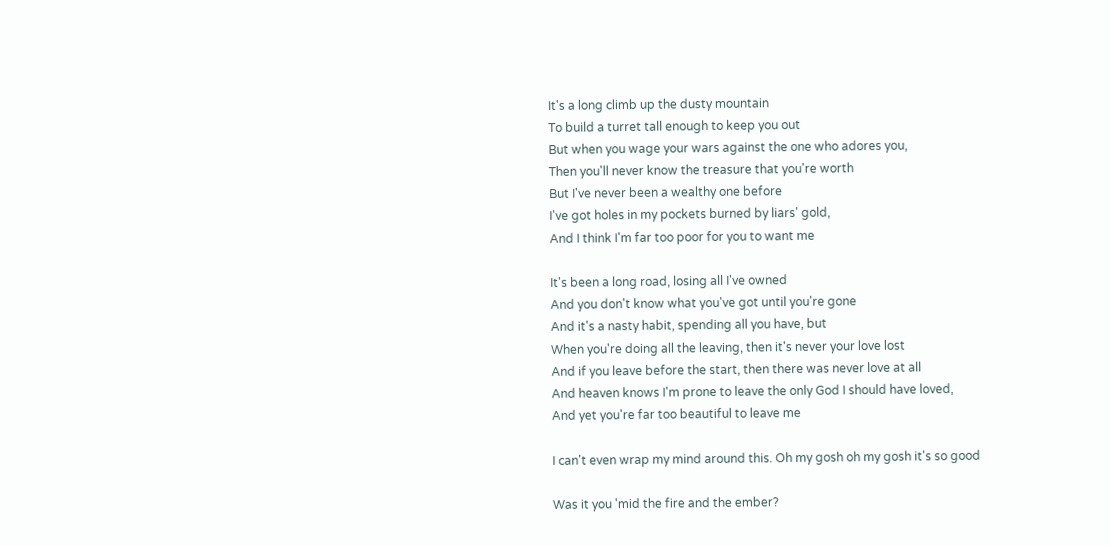It's a long climb up the dusty mountain
To build a turret tall enough to keep you out
But when you wage your wars against the one who adores you,
Then you'll never know the treasure that you're worth
But I've never been a wealthy one before
I've got holes in my pockets burned by liars' gold,
And I think I'm far too poor for you to want me

It's been a long road, losing all I've owned
And you don't know what you've got until you're gone
And it's a nasty habit, spending all you have, but
When you're doing all the leaving, then it's never your love lost
And if you leave before the start, then there was never love at all
And heaven knows I'm prone to leave the only God I should have loved,
And yet you're far too beautiful to leave me

I can't even wrap my mind around this. Oh my gosh oh my gosh it's so good

Was it you 'mid the fire and the ember?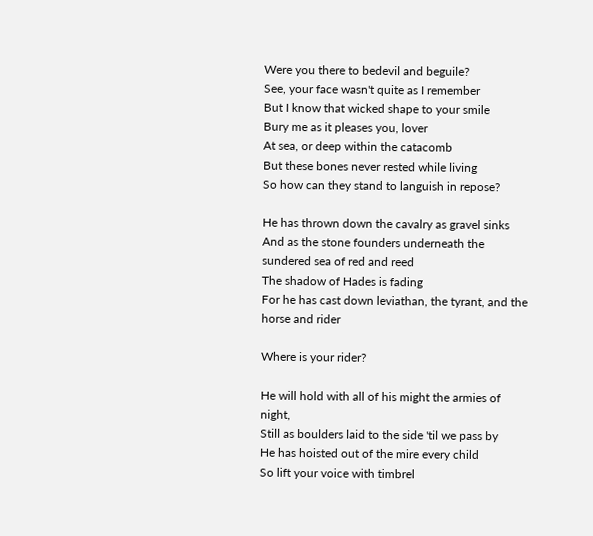Were you there to bedevil and beguile?
See, your face wasn't quite as I remember
But I know that wicked shape to your smile
Bury me as it pleases you, lover
At sea, or deep within the catacomb
But these bones never rested while living
So how can they stand to languish in repose?

He has thrown down the cavalry as gravel sinks
And as the stone founders underneath the sundered sea of red and reed
The shadow of Hades is fading
For he has cast down leviathan, the tyrant, and the horse and rider

Where is your rider?

He will hold with all of his might the armies of night,
Still as boulders laid to the side 'til we pass by
He has hoisted out of the mire every child
So lift your voice with timbrel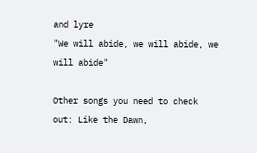and lyre
"We will abide, we will abide, we will abide"

Other songs you need to check out: Like the Dawn,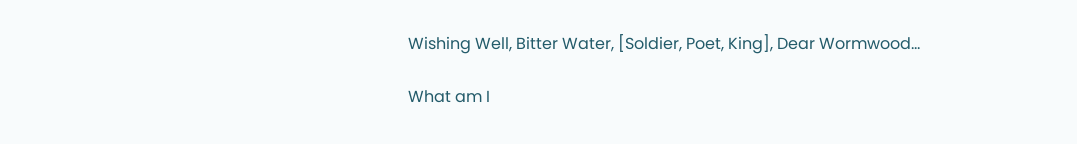Wishing Well, Bitter Water, [Soldier, Poet, King], Dear Wormwood...

What am I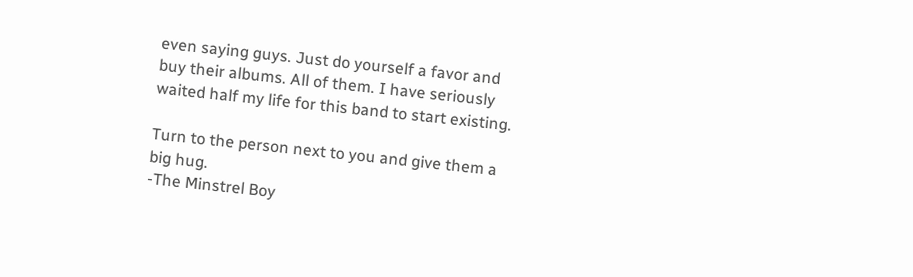even saying guys. Just do yourself a favor and buy their albums. All of them. I have seriously waited half my life for this band to start existing.

Turn to the person next to you and give them a big hug.
-The Minstrel Boy